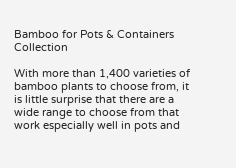Bamboo for Pots & Containers Collection

With more than 1,400 varieties of bamboo plants to choose from, it is little surprise that there are a wide range to choose from that work especially well in pots and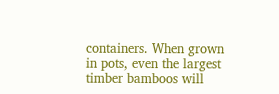containers. When grown in pots, even the largest timber bamboos will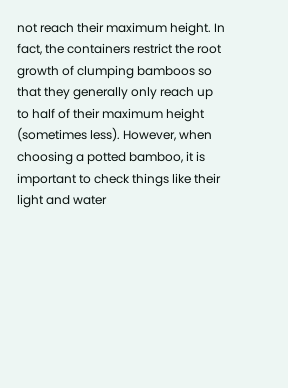not reach their maximum height. In fact, the containers restrict the root growth of clumping bamboos so that they generally only reach up to half of their maximum height (sometimes less). However, when choosing a potted bamboo, it is important to check things like their light and water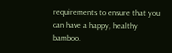requirements to ensure that you can have a happy, healthy bamboo.